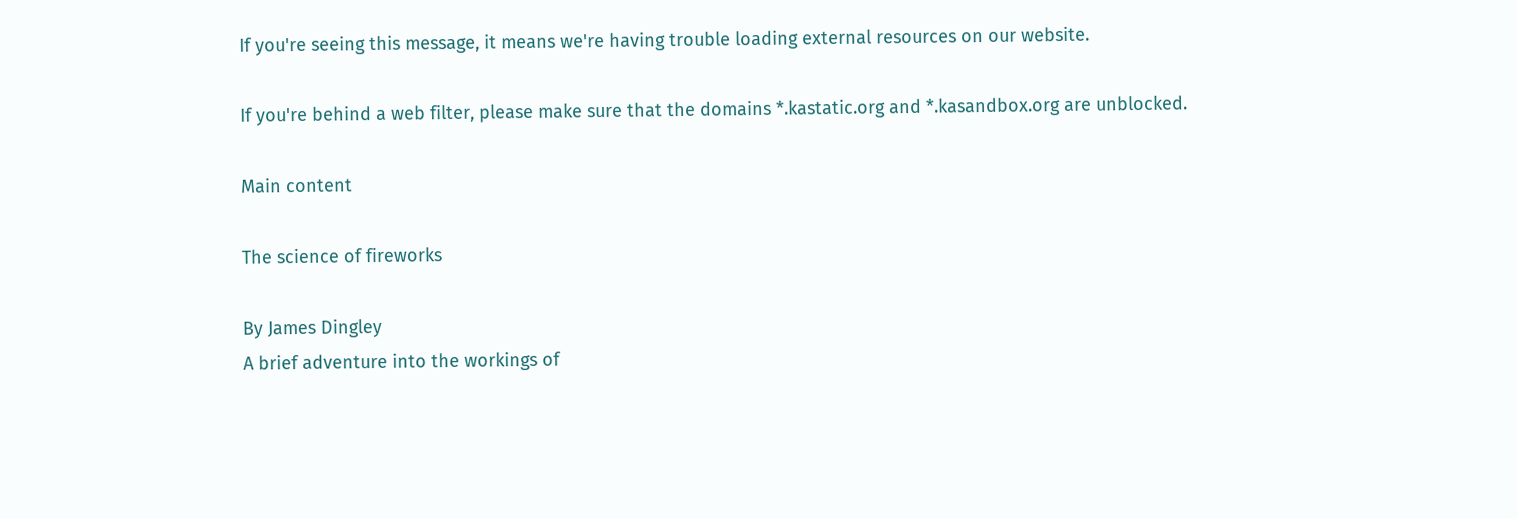If you're seeing this message, it means we're having trouble loading external resources on our website.

If you're behind a web filter, please make sure that the domains *.kastatic.org and *.kasandbox.org are unblocked.

Main content

The science of fireworks

By James Dingley
A brief adventure into the workings of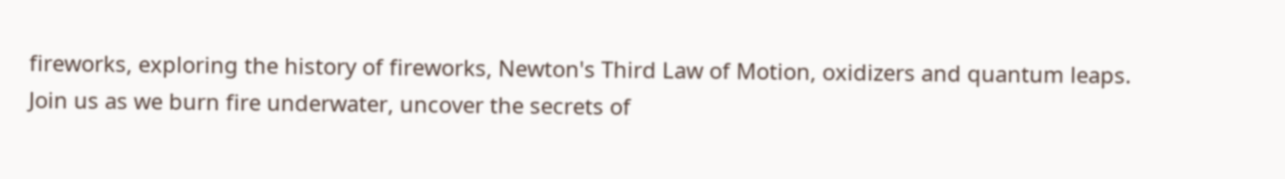fireworks, exploring the history of fireworks, Newton's Third Law of Motion, oxidizers and quantum leaps. Join us as we burn fire underwater, uncover the secrets of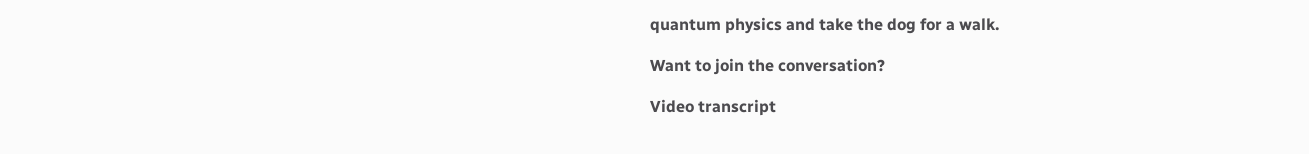quantum physics and take the dog for a walk.

Want to join the conversation?

Video transcript